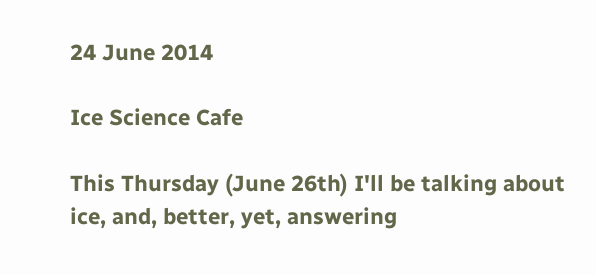24 June 2014

Ice Science Cafe

This Thursday (June 26th) I'll be talking about ice, and, better, yet, answering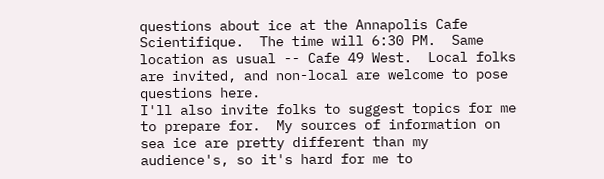questions about ice at the Annapolis Cafe Scientifique.  The time will 6:30 PM.  Same location as usual -- Cafe 49 West.  Local folks are invited, and non-local are welcome to pose questions here.
I'll also invite folks to suggest topics for me to prepare for.  My sources of information on sea ice are pretty different than my audience's, so it's hard for me to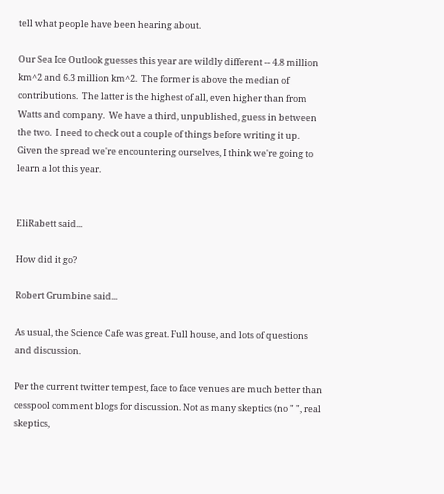tell what people have been hearing about.

Our Sea Ice Outlook guesses this year are wildly different -- 4.8 million km^2 and 6.3 million km^2.  The former is above the median of contributions.  The latter is the highest of all, even higher than from Watts and company.  We have a third, unpublished, guess in between the two.  I need to check out a couple of things before writing it up.  Given the spread we're encountering ourselves, I think we're going to learn a lot this year.


EliRabett said...

How did it go?

Robert Grumbine said...

As usual, the Science Cafe was great. Full house, and lots of questions and discussion.

Per the current twitter tempest, face to face venues are much better than cesspool comment blogs for discussion. Not as many skeptics (no " ", real skeptics,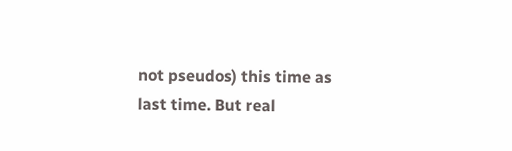not pseudos) this time as last time. But real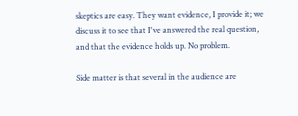skeptics are easy. They want evidence, I provide it; we discuss it to see that I've answered the real question, and that the evidence holds up. No problem.

Side matter is that several in the audience are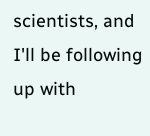scientists, and I'll be following up with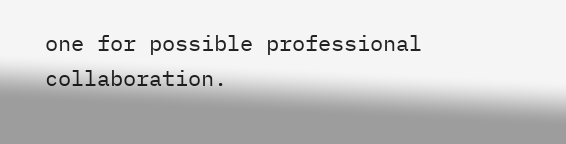one for possible professional collaboration.